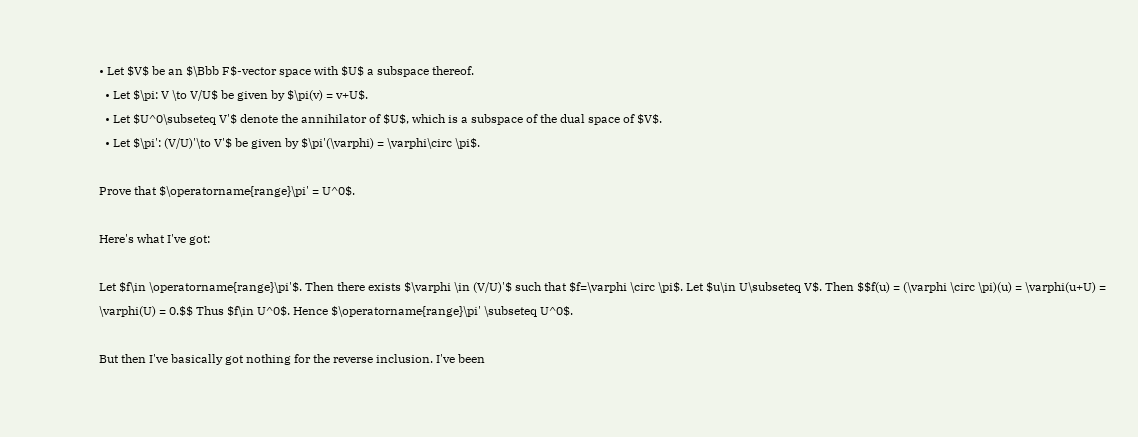• Let $V$ be an $\Bbb F$-vector space with $U$ a subspace thereof.
  • Let $\pi: V \to V/U$ be given by $\pi(v) = v+U$.
  • Let $U^0\subseteq V'$ denote the annihilator of $U$, which is a subspace of the dual space of $V$.
  • Let $\pi': (V/U)'\to V'$ be given by $\pi'(\varphi) = \varphi\circ \pi$.

Prove that $\operatorname{range}\pi' = U^0$.

Here's what I've got:

Let $f\in \operatorname{range}\pi'$. Then there exists $\varphi \in (V/U)'$ such that $f=\varphi \circ \pi$. Let $u\in U\subseteq V$. Then $$f(u) = (\varphi \circ \pi)(u) = \varphi(u+U) = \varphi(U) = 0.$$ Thus $f\in U^0$. Hence $\operatorname{range}\pi' \subseteq U^0$.

But then I've basically got nothing for the reverse inclusion. I've been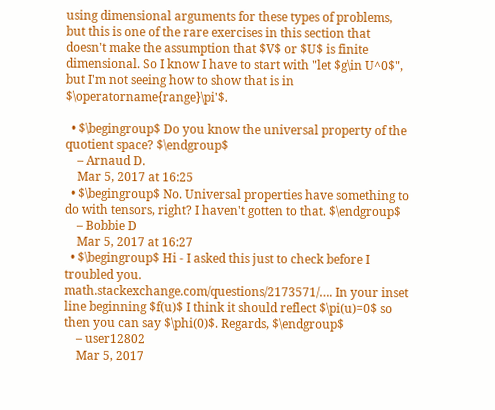using dimensional arguments for these types of problems, but this is one of the rare exercises in this section that doesn't make the assumption that $V$ or $U$ is finite dimensional. So I know I have to start with "let $g\in U^0$", but I'm not seeing how to show that is in $\operatorname{range}\pi'$.

  • $\begingroup$ Do you know the universal property of the quotient space? $\endgroup$
    – Arnaud D.
    Mar 5, 2017 at 16:25
  • $\begingroup$ No. Universal properties have something to do with tensors, right? I haven't gotten to that. $\endgroup$
    – Bobbie D
    Mar 5, 2017 at 16:27
  • $\begingroup$ Hi - I asked this just to check before I troubled you. math.stackexchange.com/questions/2173571/…. In your inset line beginning $f(u)$ I think it should reflect $\pi(u)=0$ so then you can say $\phi(0)$. Regards, $\endgroup$
    – user12802
    Mar 5, 2017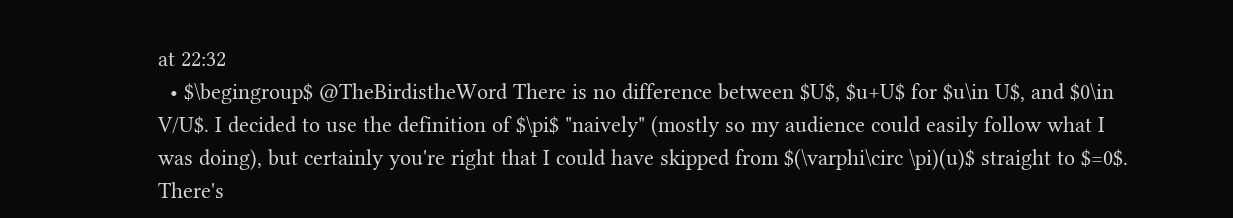at 22:32
  • $\begingroup$ @TheBirdistheWord There is no difference between $U$, $u+U$ for $u\in U$, and $0\in V/U$. I decided to use the definition of $\pi$ "naively" (mostly so my audience could easily follow what I was doing), but certainly you're right that I could have skipped from $(\varphi\circ \pi)(u)$ straight to $=0$. There's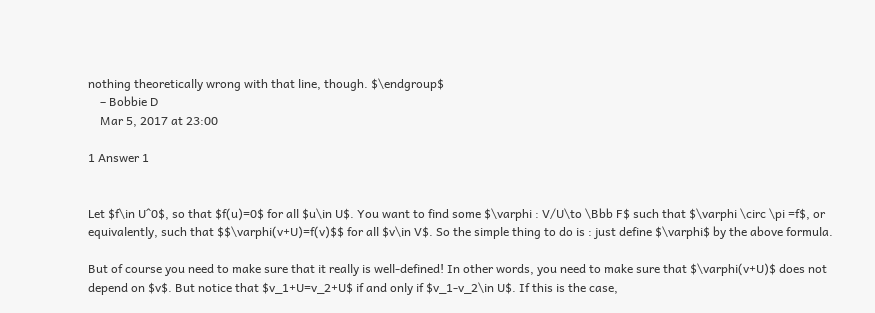nothing theoretically wrong with that line, though. $\endgroup$
    – Bobbie D
    Mar 5, 2017 at 23:00

1 Answer 1


Let $f\in U^0$, so that $f(u)=0$ for all $u\in U$. You want to find some $\varphi : V/U\to \Bbb F$ such that $\varphi \circ \pi =f$, or equivalently, such that $$\varphi(v+U)=f(v)$$ for all $v\in V$. So the simple thing to do is : just define $\varphi$ by the above formula.

But of course you need to make sure that it really is well-defined! In other words, you need to make sure that $\varphi(v+U)$ does not depend on $v$. But notice that $v_1+U=v_2+U$ if and only if $v_1-v_2\in U$. If this is the case,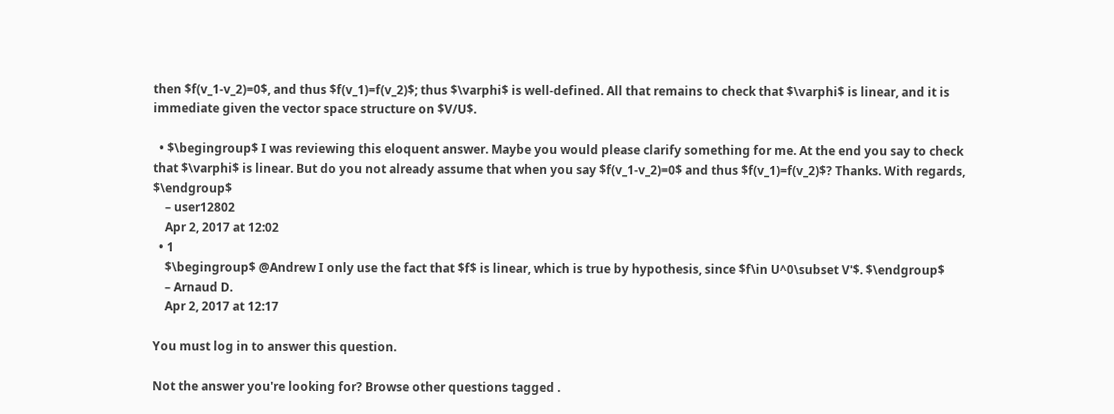then $f(v_1-v_2)=0$, and thus $f(v_1)=f(v_2)$; thus $\varphi$ is well-defined. All that remains to check that $\varphi$ is linear, and it is immediate given the vector space structure on $V/U$.

  • $\begingroup$ I was reviewing this eloquent answer. Maybe you would please clarify something for me. At the end you say to check that $\varphi$ is linear. But do you not already assume that when you say $f(v_1-v_2)=0$ and thus $f(v_1)=f(v_2)$? Thanks. With regards, $\endgroup$
    – user12802
    Apr 2, 2017 at 12:02
  • 1
    $\begingroup$ @Andrew I only use the fact that $f$ is linear, which is true by hypothesis, since $f\in U^0\subset V'$. $\endgroup$
    – Arnaud D.
    Apr 2, 2017 at 12:17

You must log in to answer this question.

Not the answer you're looking for? Browse other questions tagged .